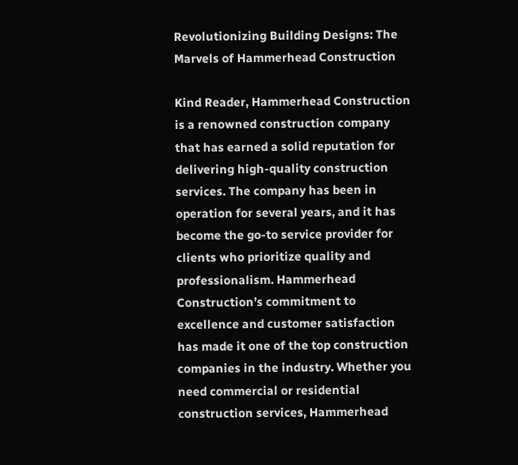Revolutionizing Building Designs: The Marvels of Hammerhead Construction

Kind Reader, Hammerhead Construction is a renowned construction company that has earned a solid reputation for delivering high-quality construction services. The company has been in operation for several years, and it has become the go-to service provider for clients who prioritize quality and professionalism. Hammerhead Construction’s commitment to excellence and customer satisfaction has made it one of the top construction companies in the industry. Whether you need commercial or residential construction services, Hammerhead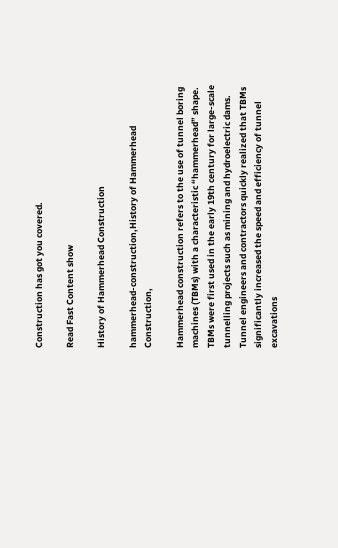Construction has got you covered.

Read Fast Content show

History of Hammerhead Construction

hammerhead-construction,History of Hammerhead Construction,

Hammerhead construction refers to the use of tunnel boring machines (TBMs) with a characteristic “hammerhead” shape. TBMs were first used in the early 19th century for large-scale tunnelling projects such as mining and hydroelectric dams. Tunnel engineers and contractors quickly realized that TBMs significantly increased the speed and efficiency of tunnel excavations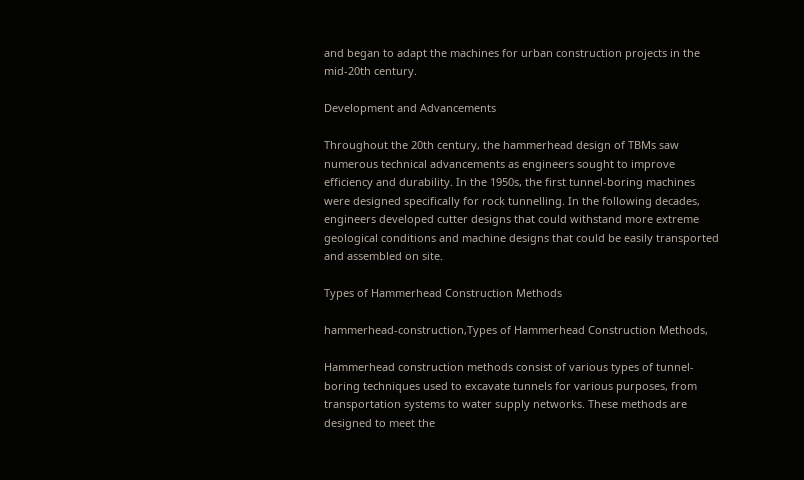and began to adapt the machines for urban construction projects in the mid-20th century.

Development and Advancements

Throughout the 20th century, the hammerhead design of TBMs saw numerous technical advancements as engineers sought to improve efficiency and durability. In the 1950s, the first tunnel-boring machines were designed specifically for rock tunnelling. In the following decades, engineers developed cutter designs that could withstand more extreme geological conditions and machine designs that could be easily transported and assembled on site.

Types of Hammerhead Construction Methods

hammerhead-construction,Types of Hammerhead Construction Methods,

Hammerhead construction methods consist of various types of tunnel-boring techniques used to excavate tunnels for various purposes, from transportation systems to water supply networks. These methods are designed to meet the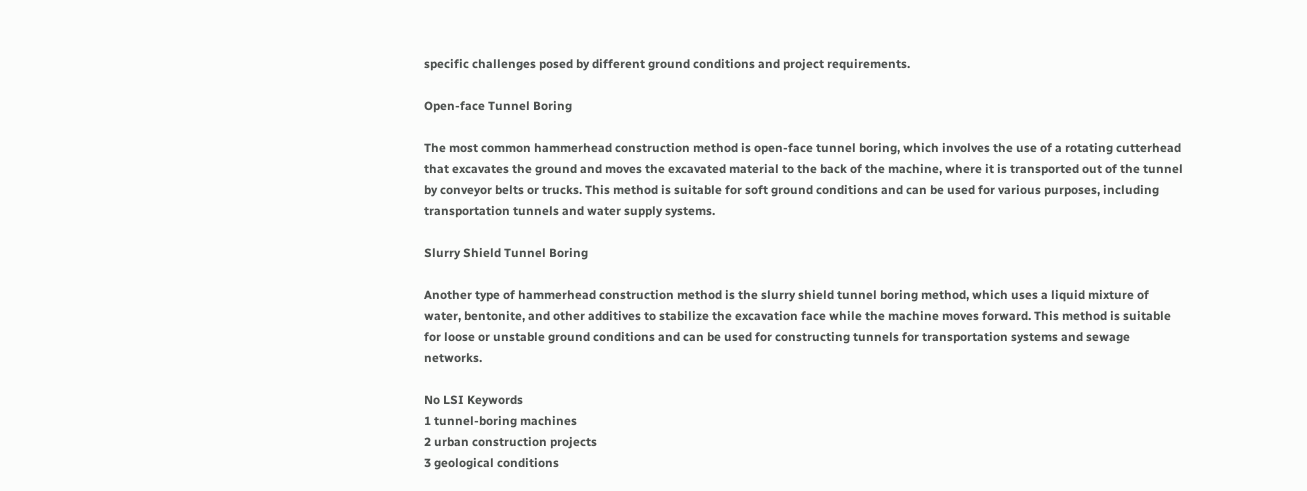specific challenges posed by different ground conditions and project requirements.

Open-face Tunnel Boring

The most common hammerhead construction method is open-face tunnel boring, which involves the use of a rotating cutterhead that excavates the ground and moves the excavated material to the back of the machine, where it is transported out of the tunnel by conveyor belts or trucks. This method is suitable for soft ground conditions and can be used for various purposes, including transportation tunnels and water supply systems.

Slurry Shield Tunnel Boring

Another type of hammerhead construction method is the slurry shield tunnel boring method, which uses a liquid mixture of water, bentonite, and other additives to stabilize the excavation face while the machine moves forward. This method is suitable for loose or unstable ground conditions and can be used for constructing tunnels for transportation systems and sewage networks.

No LSI Keywords
1 tunnel-boring machines
2 urban construction projects
3 geological conditions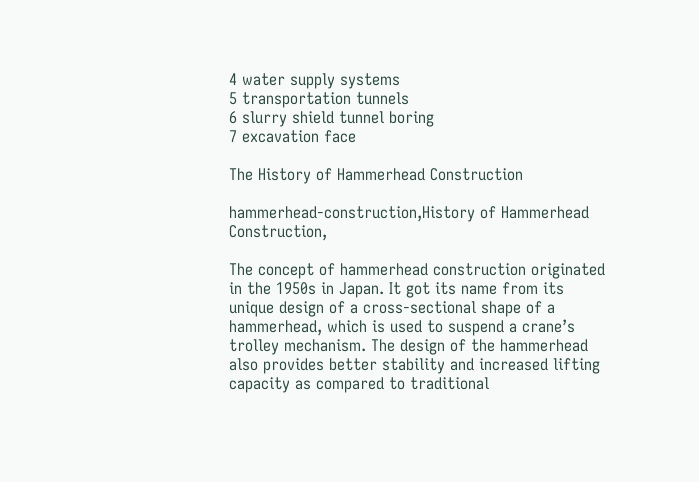4 water supply systems
5 transportation tunnels
6 slurry shield tunnel boring
7 excavation face

The History of Hammerhead Construction

hammerhead-construction,History of Hammerhead Construction,

The concept of hammerhead construction originated in the 1950s in Japan. It got its name from its unique design of a cross-sectional shape of a hammerhead, which is used to suspend a crane’s trolley mechanism. The design of the hammerhead also provides better stability and increased lifting capacity as compared to traditional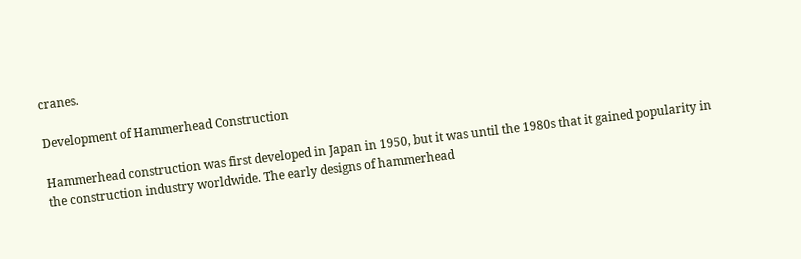cranes.

Development of Hammerhead Construction

Hammerhead construction was first developed in Japan in 1950, but it was until the 1980s that it gained popularity in the construction industry worldwide. The early designs of hammerhead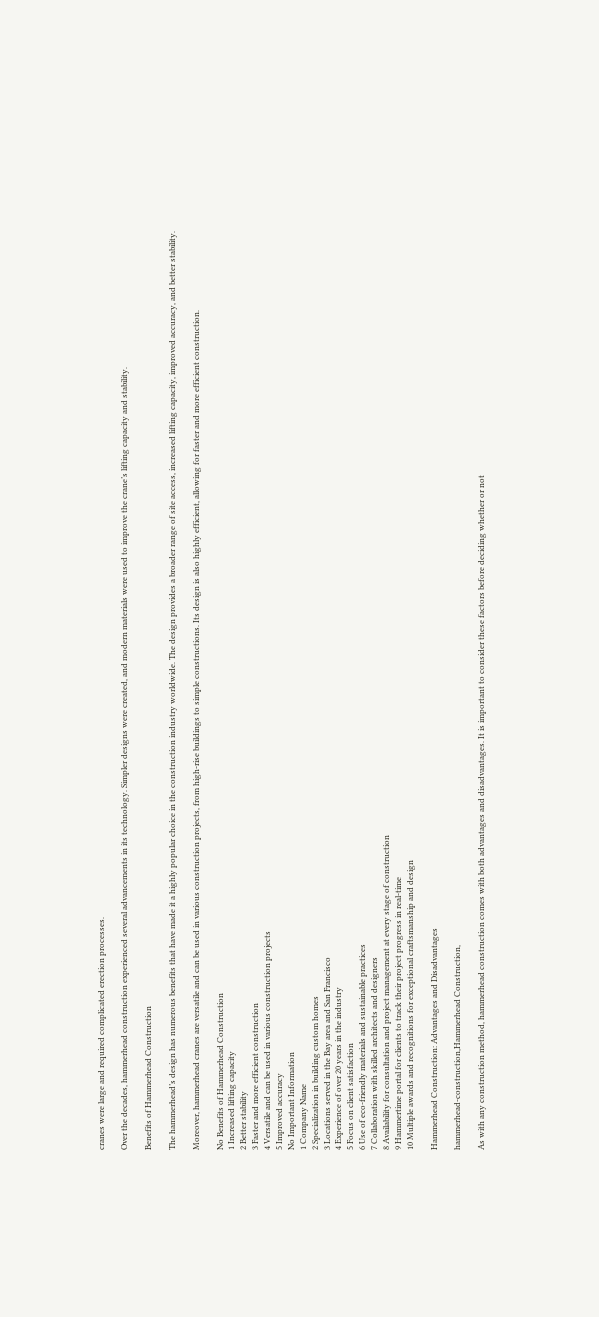cranes were large and required complicated erection processes.

Over the decades, hammerhead construction experienced several advancements in its technology. Simpler designs were created, and modern materials were used to improve the crane’s lifting capacity and stability.

Benefits of Hammerhead Construction

The hammerhead’s design has numerous benefits that have made it a highly popular choice in the construction industry worldwide. The design provides a broader range of site access, increased lifting capacity, improved accuracy, and better stability.

Moreover, hammerhead cranes are versatile and can be used in various construction projects, from high-rise buildings to simple constructions. Its design is also highly efficient, allowing for faster and more efficient construction.

No Benefits of Hammerhead Construction
1 Increased lifting capacity
2 Better stability
3 Faster and more efficient construction
4 Versatile and can be used in various construction projects
5 Improved accuracy
No Important Information
1 Company Name
2 Specialization in building custom homes
3 Locations served in the Bay area and San Francisco
4 Experience of over 20 years in the industry
5 Focus on client satisfaction
6 Use of eco-friendly materials and sustainable practices
7 Collaboration with skilled architects and designers
8 Availability for consultation and project management at every stage of construction
9 Hammertime portal for clients to track their project progress in real-time
10 Multiple awards and recognitions for exceptional craftsmanship and design

Hammerhead Construction: Advantages and Disadvantages

hammerhead-construction,Hammerhead Construction,

As with any construction method, hammerhead construction comes with both advantages and disadvantages. It is important to consider these factors before deciding whether or not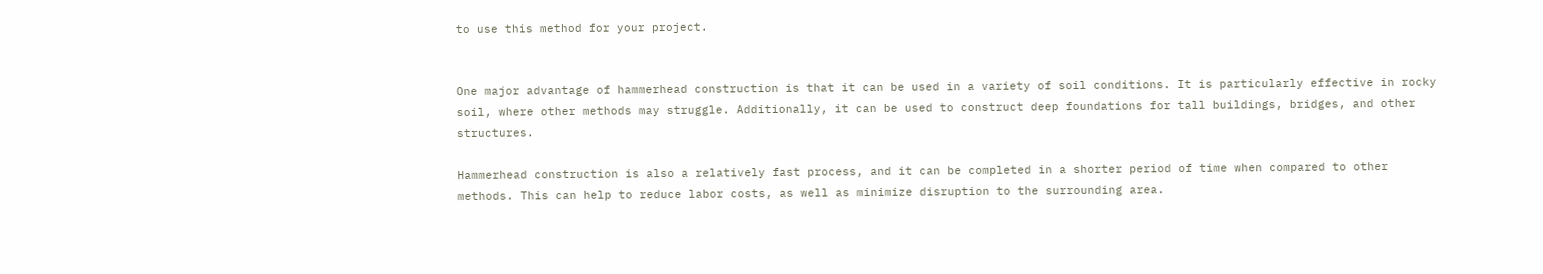to use this method for your project.


One major advantage of hammerhead construction is that it can be used in a variety of soil conditions. It is particularly effective in rocky soil, where other methods may struggle. Additionally, it can be used to construct deep foundations for tall buildings, bridges, and other structures.

Hammerhead construction is also a relatively fast process, and it can be completed in a shorter period of time when compared to other methods. This can help to reduce labor costs, as well as minimize disruption to the surrounding area.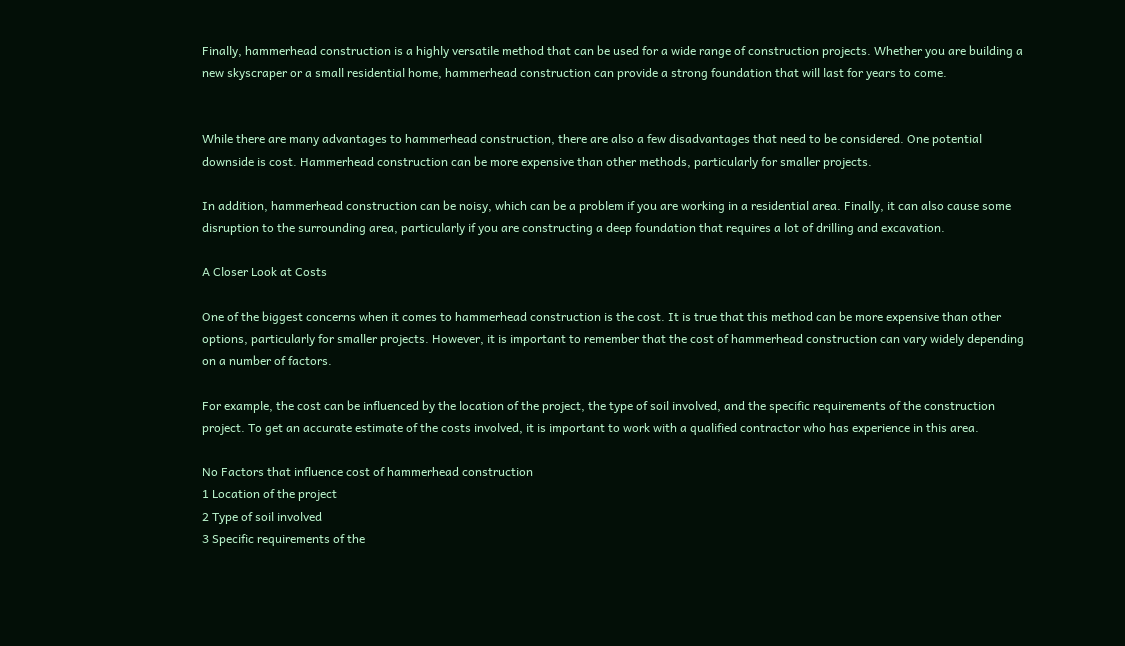Finally, hammerhead construction is a highly versatile method that can be used for a wide range of construction projects. Whether you are building a new skyscraper or a small residential home, hammerhead construction can provide a strong foundation that will last for years to come.


While there are many advantages to hammerhead construction, there are also a few disadvantages that need to be considered. One potential downside is cost. Hammerhead construction can be more expensive than other methods, particularly for smaller projects.

In addition, hammerhead construction can be noisy, which can be a problem if you are working in a residential area. Finally, it can also cause some disruption to the surrounding area, particularly if you are constructing a deep foundation that requires a lot of drilling and excavation.

A Closer Look at Costs

One of the biggest concerns when it comes to hammerhead construction is the cost. It is true that this method can be more expensive than other options, particularly for smaller projects. However, it is important to remember that the cost of hammerhead construction can vary widely depending on a number of factors.

For example, the cost can be influenced by the location of the project, the type of soil involved, and the specific requirements of the construction project. To get an accurate estimate of the costs involved, it is important to work with a qualified contractor who has experience in this area.

No Factors that influence cost of hammerhead construction
1 Location of the project
2 Type of soil involved
3 Specific requirements of the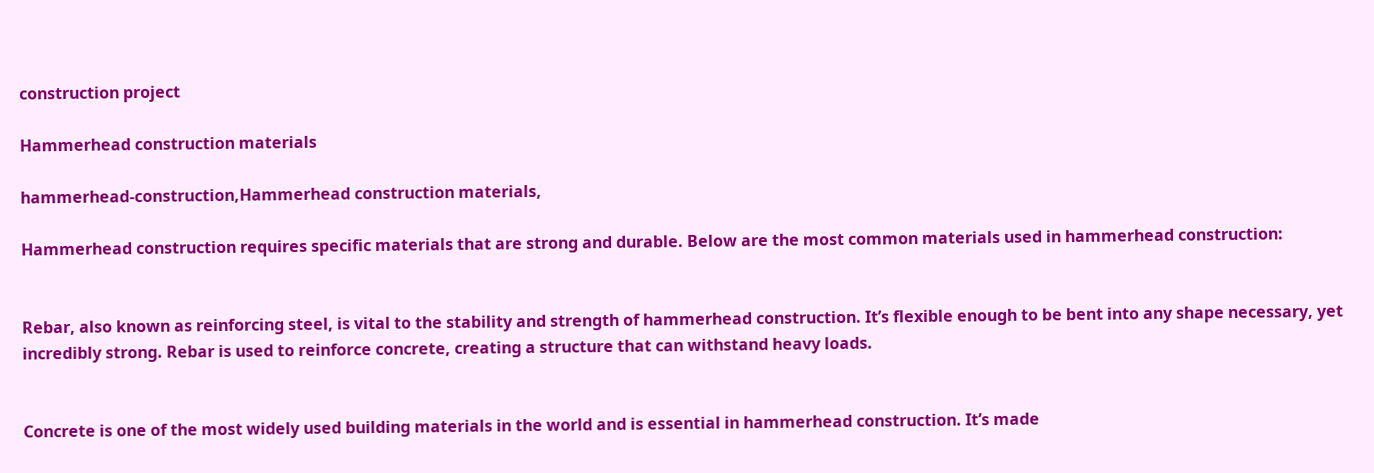construction project

Hammerhead construction materials

hammerhead-construction,Hammerhead construction materials,

Hammerhead construction requires specific materials that are strong and durable. Below are the most common materials used in hammerhead construction:


Rebar, also known as reinforcing steel, is vital to the stability and strength of hammerhead construction. It’s flexible enough to be bent into any shape necessary, yet incredibly strong. Rebar is used to reinforce concrete, creating a structure that can withstand heavy loads.


Concrete is one of the most widely used building materials in the world and is essential in hammerhead construction. It’s made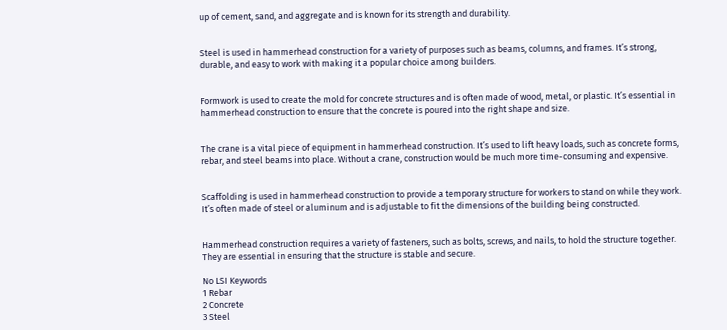up of cement, sand, and aggregate and is known for its strength and durability.


Steel is used in hammerhead construction for a variety of purposes such as beams, columns, and frames. It’s strong, durable, and easy to work with making it a popular choice among builders.


Formwork is used to create the mold for concrete structures and is often made of wood, metal, or plastic. It’s essential in hammerhead construction to ensure that the concrete is poured into the right shape and size.


The crane is a vital piece of equipment in hammerhead construction. It’s used to lift heavy loads, such as concrete forms, rebar, and steel beams into place. Without a crane, construction would be much more time-consuming and expensive.


Scaffolding is used in hammerhead construction to provide a temporary structure for workers to stand on while they work. It’s often made of steel or aluminum and is adjustable to fit the dimensions of the building being constructed.


Hammerhead construction requires a variety of fasteners, such as bolts, screws, and nails, to hold the structure together. They are essential in ensuring that the structure is stable and secure.

No LSI Keywords
1 Rebar
2 Concrete
3 Steel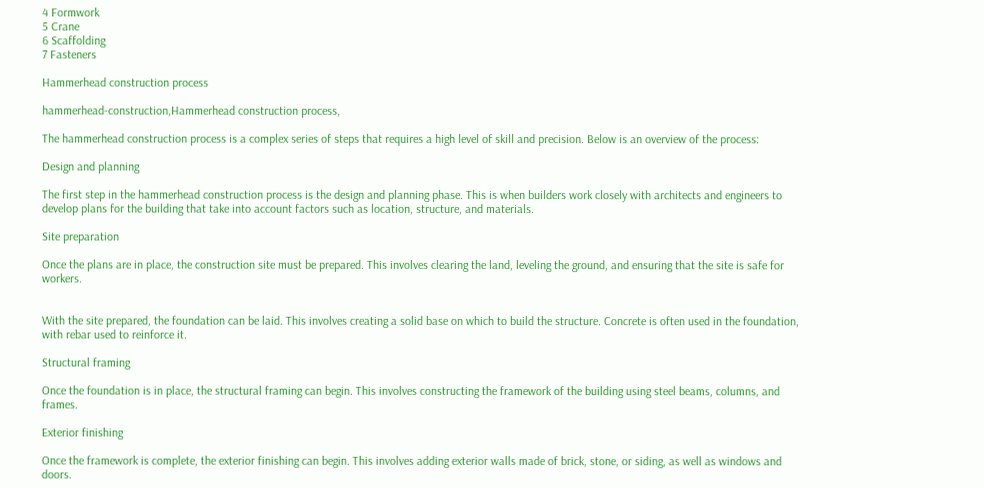4 Formwork
5 Crane
6 Scaffolding
7 Fasteners

Hammerhead construction process

hammerhead-construction,Hammerhead construction process,

The hammerhead construction process is a complex series of steps that requires a high level of skill and precision. Below is an overview of the process:

Design and planning

The first step in the hammerhead construction process is the design and planning phase. This is when builders work closely with architects and engineers to develop plans for the building that take into account factors such as location, structure, and materials.

Site preparation

Once the plans are in place, the construction site must be prepared. This involves clearing the land, leveling the ground, and ensuring that the site is safe for workers.


With the site prepared, the foundation can be laid. This involves creating a solid base on which to build the structure. Concrete is often used in the foundation, with rebar used to reinforce it.

Structural framing

Once the foundation is in place, the structural framing can begin. This involves constructing the framework of the building using steel beams, columns, and frames.

Exterior finishing

Once the framework is complete, the exterior finishing can begin. This involves adding exterior walls made of brick, stone, or siding, as well as windows and doors.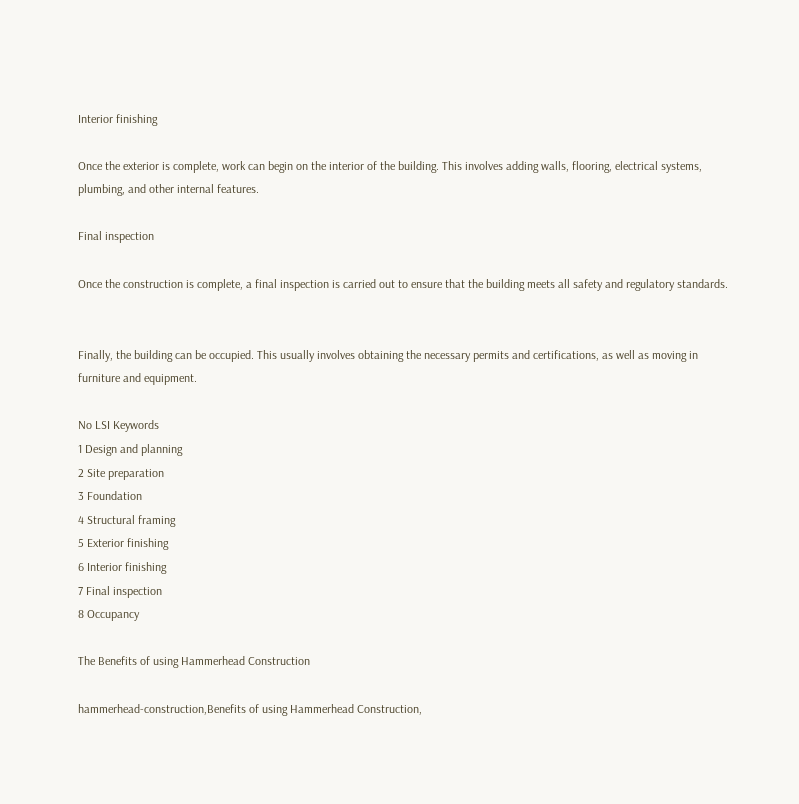Interior finishing

Once the exterior is complete, work can begin on the interior of the building. This involves adding walls, flooring, electrical systems, plumbing, and other internal features.

Final inspection

Once the construction is complete, a final inspection is carried out to ensure that the building meets all safety and regulatory standards.


Finally, the building can be occupied. This usually involves obtaining the necessary permits and certifications, as well as moving in furniture and equipment.

No LSI Keywords
1 Design and planning
2 Site preparation
3 Foundation
4 Structural framing
5 Exterior finishing
6 Interior finishing
7 Final inspection
8 Occupancy

The Benefits of using Hammerhead Construction

hammerhead-construction,Benefits of using Hammerhead Construction,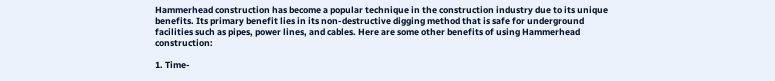Hammerhead construction has become a popular technique in the construction industry due to its unique benefits. Its primary benefit lies in its non-destructive digging method that is safe for underground facilities such as pipes, power lines, and cables. Here are some other benefits of using Hammerhead construction:

1. Time-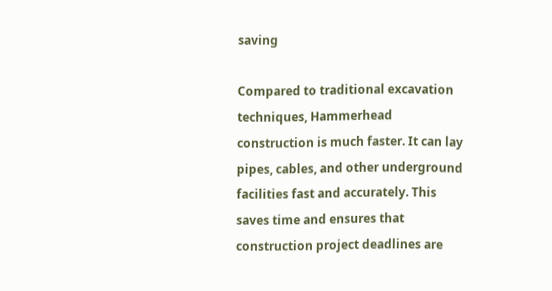saving

Compared to traditional excavation techniques, Hammerhead construction is much faster. It can lay pipes, cables, and other underground facilities fast and accurately. This saves time and ensures that construction project deadlines are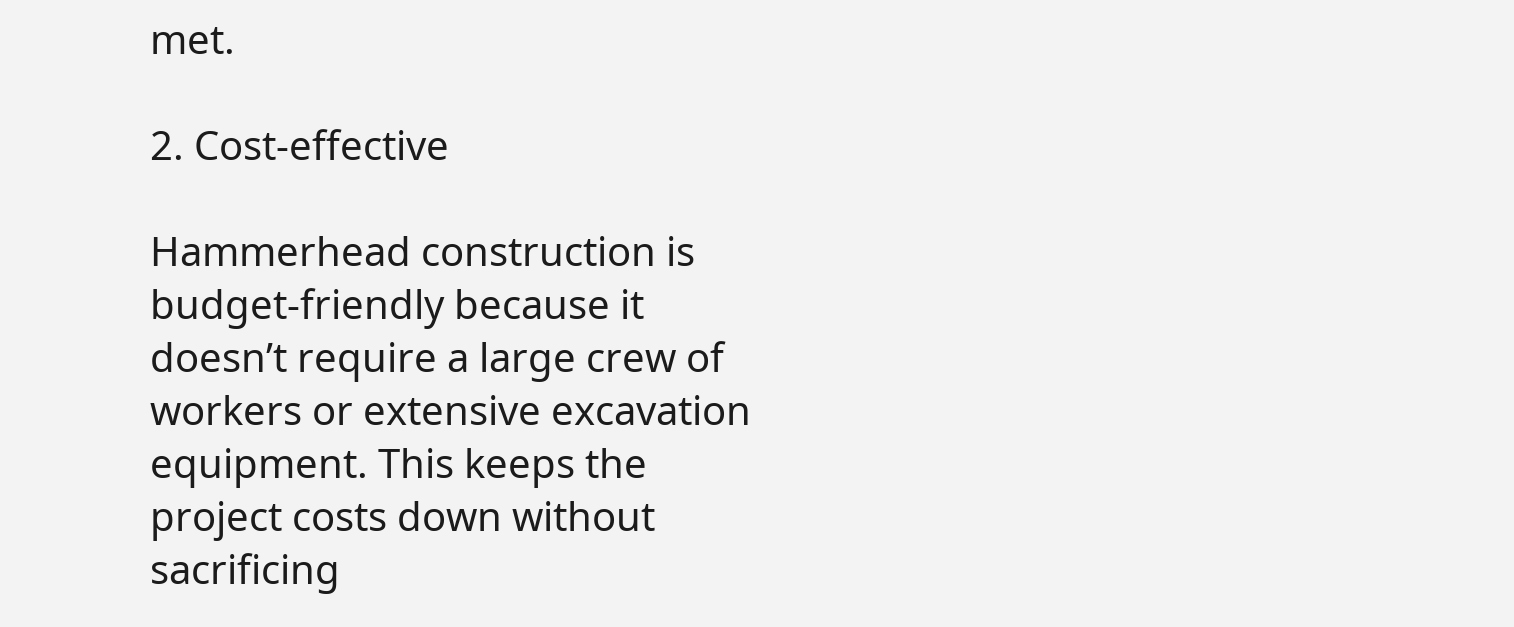met.

2. Cost-effective

Hammerhead construction is budget-friendly because it doesn’t require a large crew of workers or extensive excavation equipment. This keeps the project costs down without sacrificing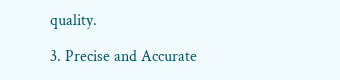quality.

3. Precise and Accurate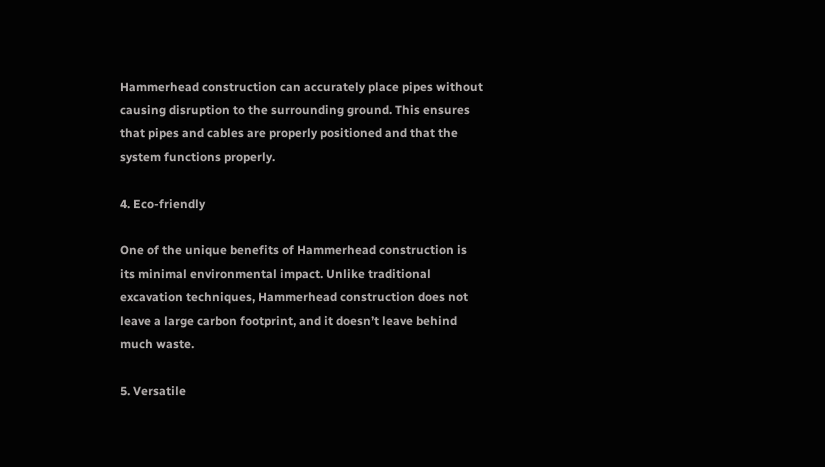Hammerhead construction can accurately place pipes without causing disruption to the surrounding ground. This ensures that pipes and cables are properly positioned and that the system functions properly.

4. Eco-friendly

One of the unique benefits of Hammerhead construction is its minimal environmental impact. Unlike traditional excavation techniques, Hammerhead construction does not leave a large carbon footprint, and it doesn’t leave behind much waste.

5. Versatile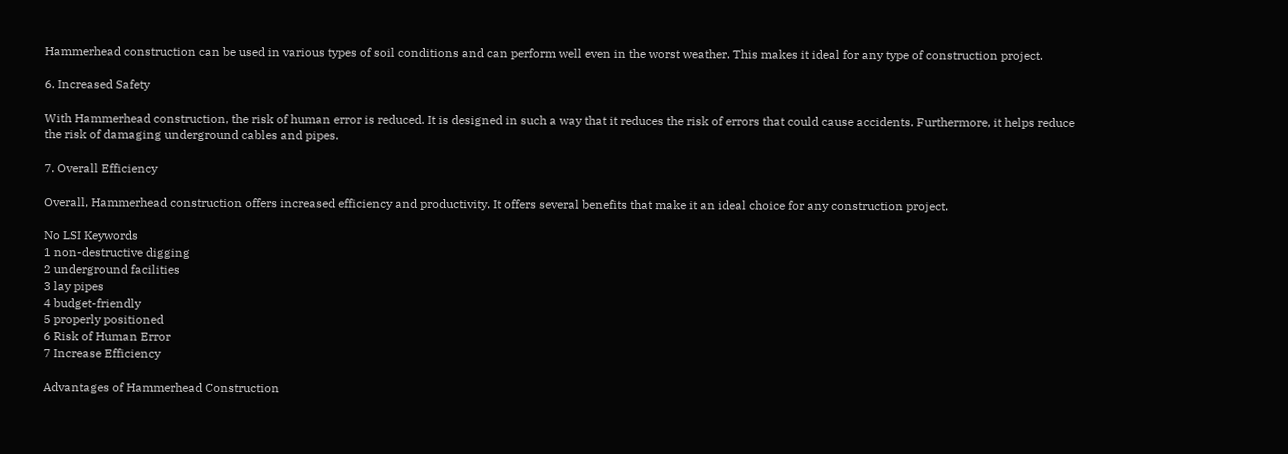Hammerhead construction can be used in various types of soil conditions and can perform well even in the worst weather. This makes it ideal for any type of construction project.

6. Increased Safety

With Hammerhead construction, the risk of human error is reduced. It is designed in such a way that it reduces the risk of errors that could cause accidents. Furthermore, it helps reduce the risk of damaging underground cables and pipes.

7. Overall Efficiency

Overall, Hammerhead construction offers increased efficiency and productivity. It offers several benefits that make it an ideal choice for any construction project.

No LSI Keywords
1 non-destructive digging
2 underground facilities
3 lay pipes
4 budget-friendly
5 properly positioned
6 Risk of Human Error
7 Increase Efficiency

Advantages of Hammerhead Construction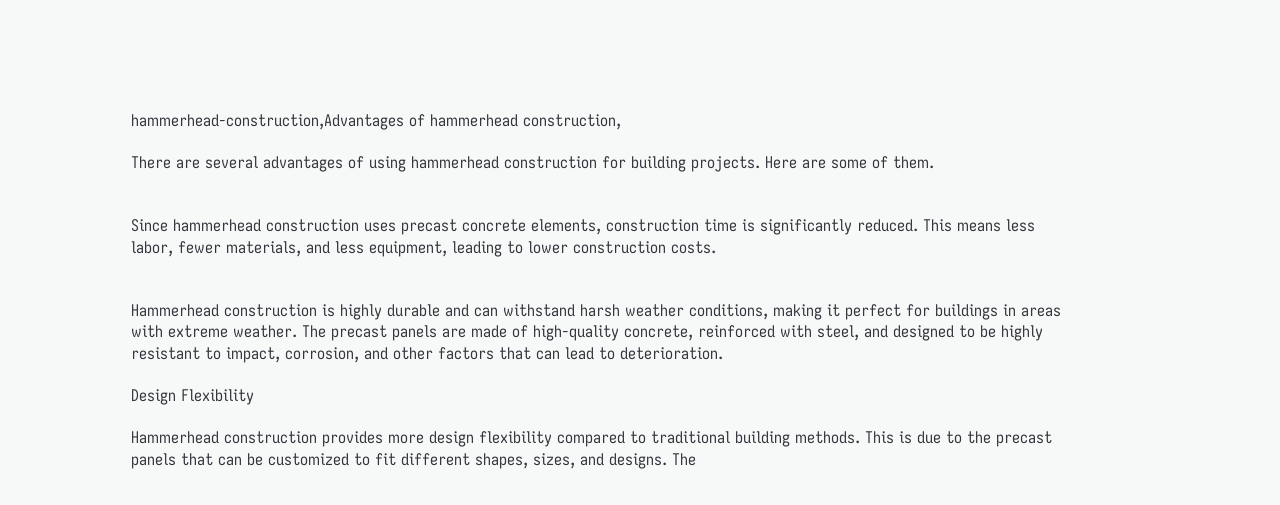hammerhead-construction,Advantages of hammerhead construction,

There are several advantages of using hammerhead construction for building projects. Here are some of them.


Since hammerhead construction uses precast concrete elements, construction time is significantly reduced. This means less labor, fewer materials, and less equipment, leading to lower construction costs.


Hammerhead construction is highly durable and can withstand harsh weather conditions, making it perfect for buildings in areas with extreme weather. The precast panels are made of high-quality concrete, reinforced with steel, and designed to be highly resistant to impact, corrosion, and other factors that can lead to deterioration.

Design Flexibility

Hammerhead construction provides more design flexibility compared to traditional building methods. This is due to the precast panels that can be customized to fit different shapes, sizes, and designs. The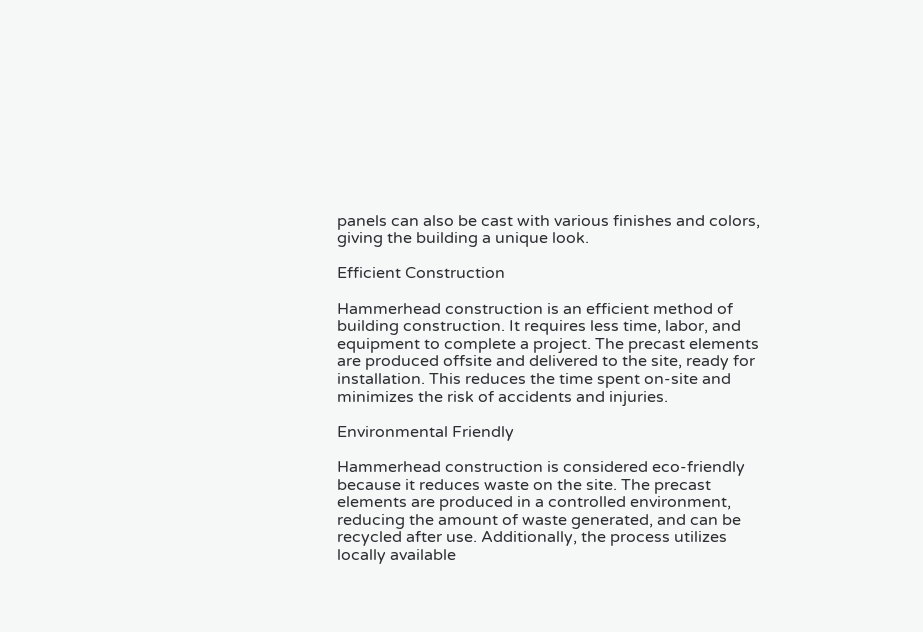panels can also be cast with various finishes and colors, giving the building a unique look.

Efficient Construction

Hammerhead construction is an efficient method of building construction. It requires less time, labor, and equipment to complete a project. The precast elements are produced offsite and delivered to the site, ready for installation. This reduces the time spent on-site and minimizes the risk of accidents and injuries.

Environmental Friendly

Hammerhead construction is considered eco-friendly because it reduces waste on the site. The precast elements are produced in a controlled environment, reducing the amount of waste generated, and can be recycled after use. Additionally, the process utilizes locally available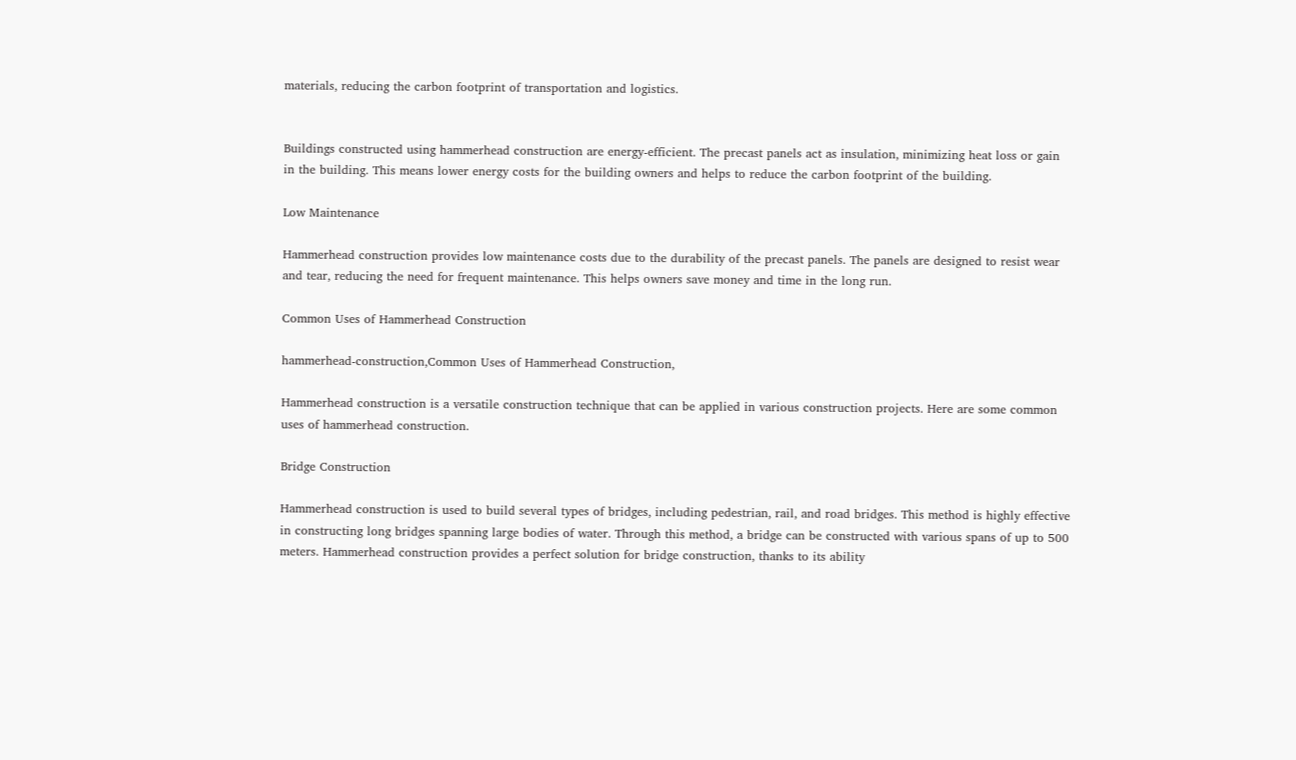materials, reducing the carbon footprint of transportation and logistics.


Buildings constructed using hammerhead construction are energy-efficient. The precast panels act as insulation, minimizing heat loss or gain in the building. This means lower energy costs for the building owners and helps to reduce the carbon footprint of the building.

Low Maintenance

Hammerhead construction provides low maintenance costs due to the durability of the precast panels. The panels are designed to resist wear and tear, reducing the need for frequent maintenance. This helps owners save money and time in the long run.

Common Uses of Hammerhead Construction

hammerhead-construction,Common Uses of Hammerhead Construction,

Hammerhead construction is a versatile construction technique that can be applied in various construction projects. Here are some common uses of hammerhead construction.

Bridge Construction

Hammerhead construction is used to build several types of bridges, including pedestrian, rail, and road bridges. This method is highly effective in constructing long bridges spanning large bodies of water. Through this method, a bridge can be constructed with various spans of up to 500 meters. Hammerhead construction provides a perfect solution for bridge construction, thanks to its ability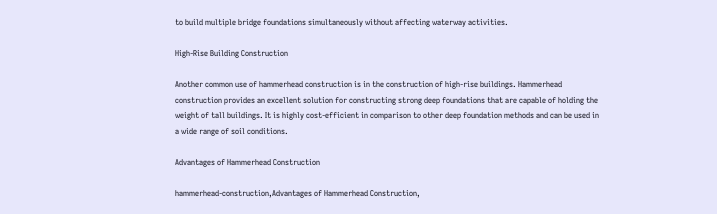to build multiple bridge foundations simultaneously without affecting waterway activities.

High-Rise Building Construction

Another common use of hammerhead construction is in the construction of high-rise buildings. Hammerhead construction provides an excellent solution for constructing strong deep foundations that are capable of holding the weight of tall buildings. It is highly cost-efficient in comparison to other deep foundation methods and can be used in a wide range of soil conditions.

Advantages of Hammerhead Construction

hammerhead-construction,Advantages of Hammerhead Construction,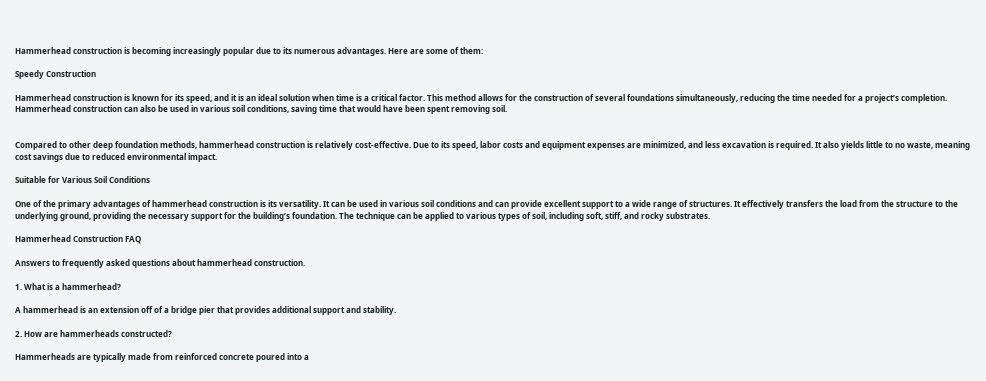Hammerhead construction is becoming increasingly popular due to its numerous advantages. Here are some of them:

Speedy Construction

Hammerhead construction is known for its speed, and it is an ideal solution when time is a critical factor. This method allows for the construction of several foundations simultaneously, reducing the time needed for a project’s completion. Hammerhead construction can also be used in various soil conditions, saving time that would have been spent removing soil.


Compared to other deep foundation methods, hammerhead construction is relatively cost-effective. Due to its speed, labor costs and equipment expenses are minimized, and less excavation is required. It also yields little to no waste, meaning cost savings due to reduced environmental impact.

Suitable for Various Soil Conditions

One of the primary advantages of hammerhead construction is its versatility. It can be used in various soil conditions and can provide excellent support to a wide range of structures. It effectively transfers the load from the structure to the underlying ground, providing the necessary support for the building’s foundation. The technique can be applied to various types of soil, including soft, stiff, and rocky substrates.

Hammerhead Construction FAQ

Answers to frequently asked questions about hammerhead construction.

1. What is a hammerhead?

A hammerhead is an extension off of a bridge pier that provides additional support and stability.

2. How are hammerheads constructed?

Hammerheads are typically made from reinforced concrete poured into a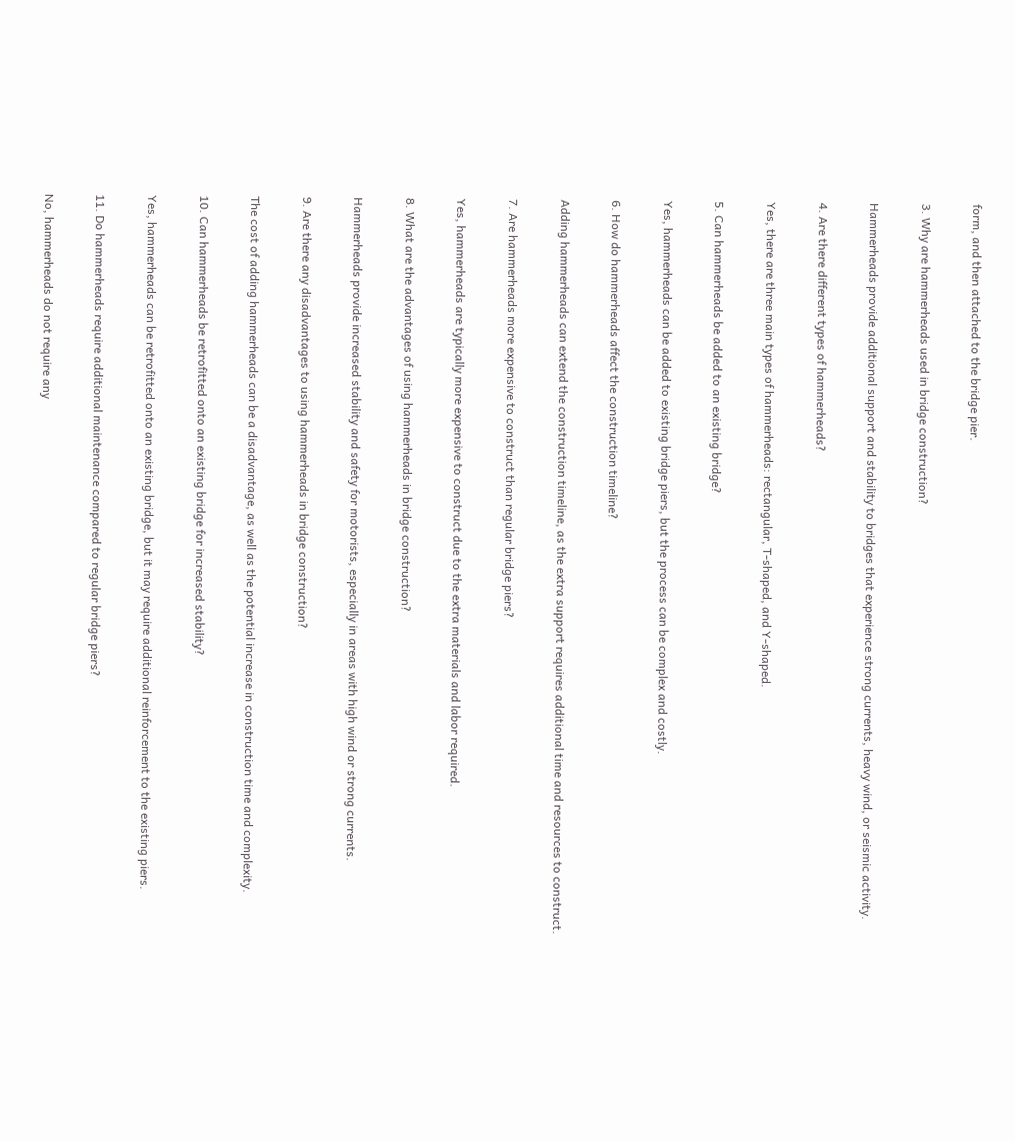form, and then attached to the bridge pier.

3. Why are hammerheads used in bridge construction?

Hammerheads provide additional support and stability to bridges that experience strong currents, heavy wind, or seismic activity.

4. Are there different types of hammerheads?

Yes, there are three main types of hammerheads: rectangular, T-shaped, and Y-shaped.

5. Can hammerheads be added to an existing bridge?

Yes, hammerheads can be added to existing bridge piers, but the process can be complex and costly.

6. How do hammerheads affect the construction timeline?

Adding hammerheads can extend the construction timeline, as the extra support requires additional time and resources to construct.

7. Are hammerheads more expensive to construct than regular bridge piers?

Yes, hammerheads are typically more expensive to construct due to the extra materials and labor required.

8. What are the advantages of using hammerheads in bridge construction?

Hammerheads provide increased stability and safety for motorists, especially in areas with high wind or strong currents.

9. Are there any disadvantages to using hammerheads in bridge construction?

The cost of adding hammerheads can be a disadvantage, as well as the potential increase in construction time and complexity.

10. Can hammerheads be retrofitted onto an existing bridge for increased stability?

Yes, hammerheads can be retrofitted onto an existing bridge, but it may require additional reinforcement to the existing piers.

11. Do hammerheads require additional maintenance compared to regular bridge piers?

No, hammerheads do not require any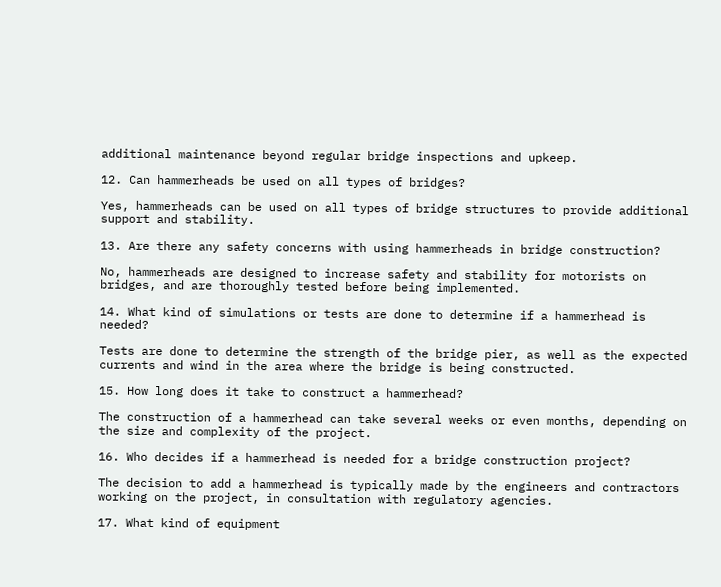additional maintenance beyond regular bridge inspections and upkeep.

12. Can hammerheads be used on all types of bridges?

Yes, hammerheads can be used on all types of bridge structures to provide additional support and stability.

13. Are there any safety concerns with using hammerheads in bridge construction?

No, hammerheads are designed to increase safety and stability for motorists on bridges, and are thoroughly tested before being implemented.

14. What kind of simulations or tests are done to determine if a hammerhead is needed?

Tests are done to determine the strength of the bridge pier, as well as the expected currents and wind in the area where the bridge is being constructed.

15. How long does it take to construct a hammerhead?

The construction of a hammerhead can take several weeks or even months, depending on the size and complexity of the project.

16. Who decides if a hammerhead is needed for a bridge construction project?

The decision to add a hammerhead is typically made by the engineers and contractors working on the project, in consultation with regulatory agencies.

17. What kind of equipment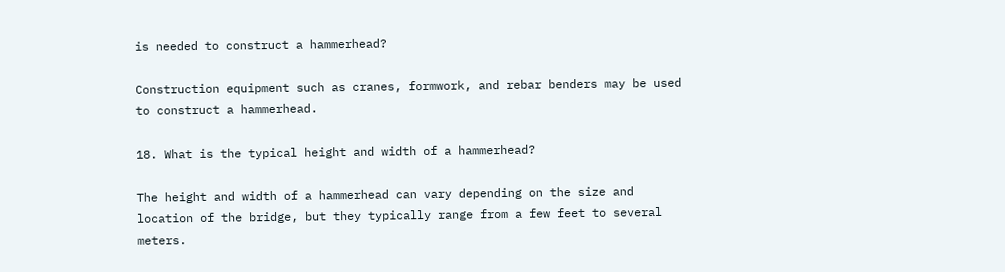is needed to construct a hammerhead?

Construction equipment such as cranes, formwork, and rebar benders may be used to construct a hammerhead.

18. What is the typical height and width of a hammerhead?

The height and width of a hammerhead can vary depending on the size and location of the bridge, but they typically range from a few feet to several meters.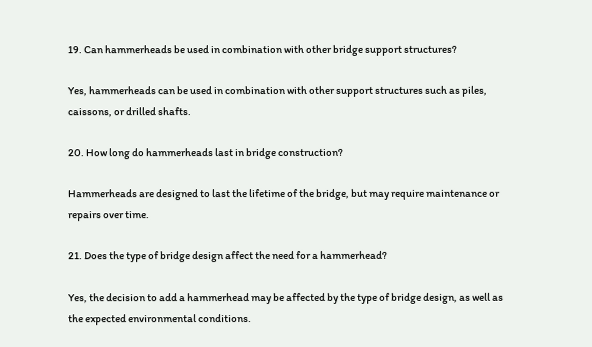19. Can hammerheads be used in combination with other bridge support structures?

Yes, hammerheads can be used in combination with other support structures such as piles, caissons, or drilled shafts.

20. How long do hammerheads last in bridge construction?

Hammerheads are designed to last the lifetime of the bridge, but may require maintenance or repairs over time.

21. Does the type of bridge design affect the need for a hammerhead?

Yes, the decision to add a hammerhead may be affected by the type of bridge design, as well as the expected environmental conditions.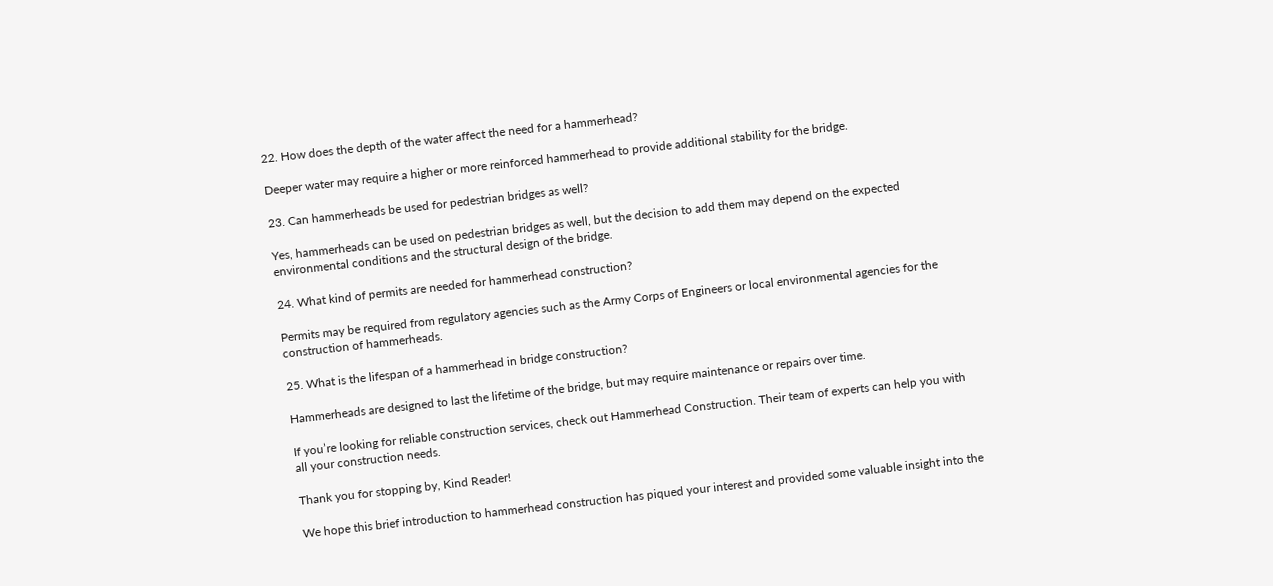22. How does the depth of the water affect the need for a hammerhead?

Deeper water may require a higher or more reinforced hammerhead to provide additional stability for the bridge.

23. Can hammerheads be used for pedestrian bridges as well?

Yes, hammerheads can be used on pedestrian bridges as well, but the decision to add them may depend on the expected environmental conditions and the structural design of the bridge.

24. What kind of permits are needed for hammerhead construction?

Permits may be required from regulatory agencies such as the Army Corps of Engineers or local environmental agencies for the construction of hammerheads.

25. What is the lifespan of a hammerhead in bridge construction?

Hammerheads are designed to last the lifetime of the bridge, but may require maintenance or repairs over time.

If you’re looking for reliable construction services, check out Hammerhead Construction. Their team of experts can help you with all your construction needs.

Thank you for stopping by, Kind Reader!

We hope this brief introduction to hammerhead construction has piqued your interest and provided some valuable insight into the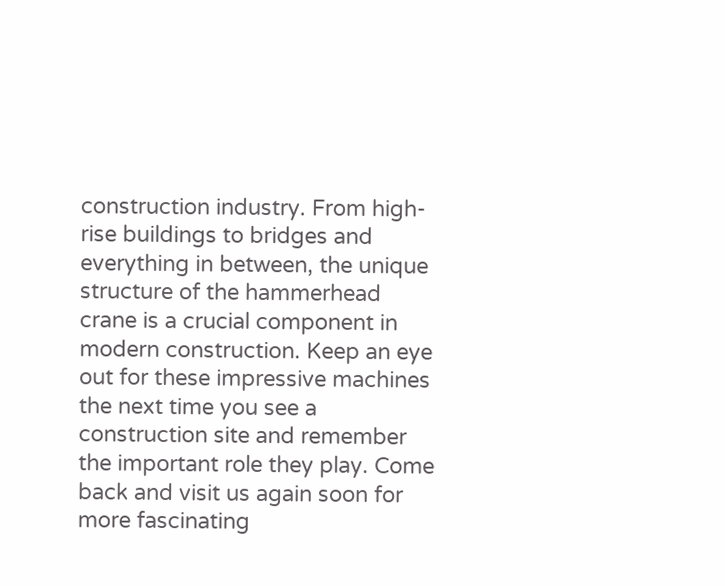construction industry. From high-rise buildings to bridges and everything in between, the unique structure of the hammerhead crane is a crucial component in modern construction. Keep an eye out for these impressive machines the next time you see a construction site and remember the important role they play. Come back and visit us again soon for more fascinating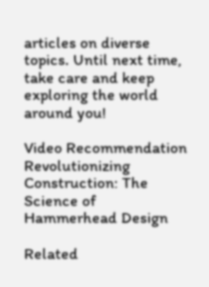articles on diverse topics. Until next time, take care and keep exploring the world around you!

Video Recommendation Revolutionizing Construction: The Science of Hammerhead Design

Related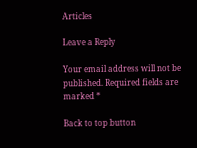Articles

Leave a Reply

Your email address will not be published. Required fields are marked *

Back to top button